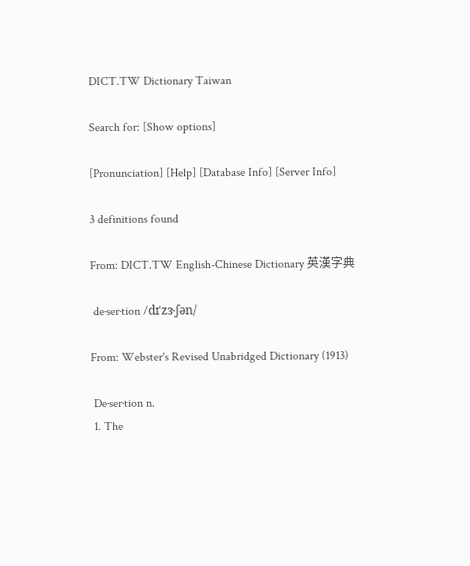DICT.TW Dictionary Taiwan

Search for: [Show options]

[Pronunciation] [Help] [Database Info] [Server Info]

3 definitions found

From: DICT.TW English-Chinese Dictionary 英漢字典

 de·ser·tion /dɪˈzɝʃən/

From: Webster's Revised Unabridged Dictionary (1913)

 De·ser·tion n.
 1. The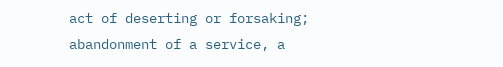act of deserting or forsaking; abandonment of a service, a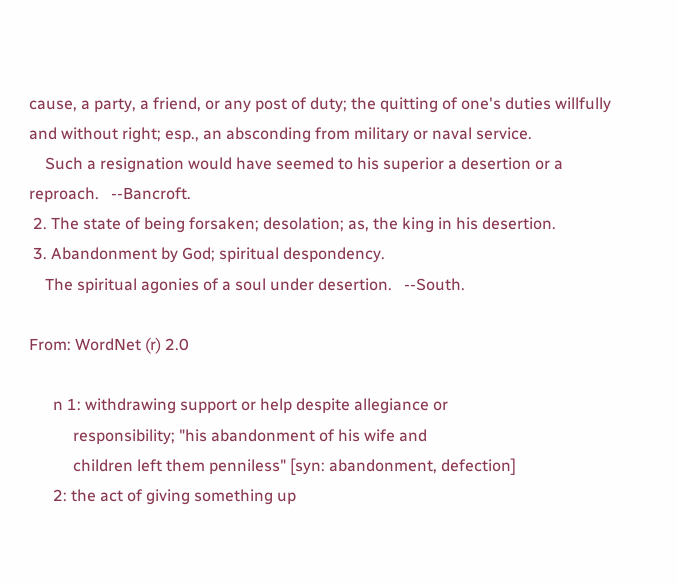cause, a party, a friend, or any post of duty; the quitting of one's duties willfully and without right; esp., an absconding from military or naval service.
    Such a resignation would have seemed to his superior a desertion or a reproach.   --Bancroft.
 2. The state of being forsaken; desolation; as, the king in his desertion.
 3. Abandonment by God; spiritual despondency.
    The spiritual agonies of a soul under desertion.   --South.

From: WordNet (r) 2.0

      n 1: withdrawing support or help despite allegiance or
           responsibility; "his abandonment of his wife and
           children left them penniless" [syn: abandonment, defection]
      2: the act of giving something up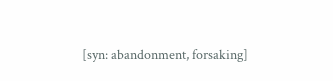[syn: abandonment, forsaking]